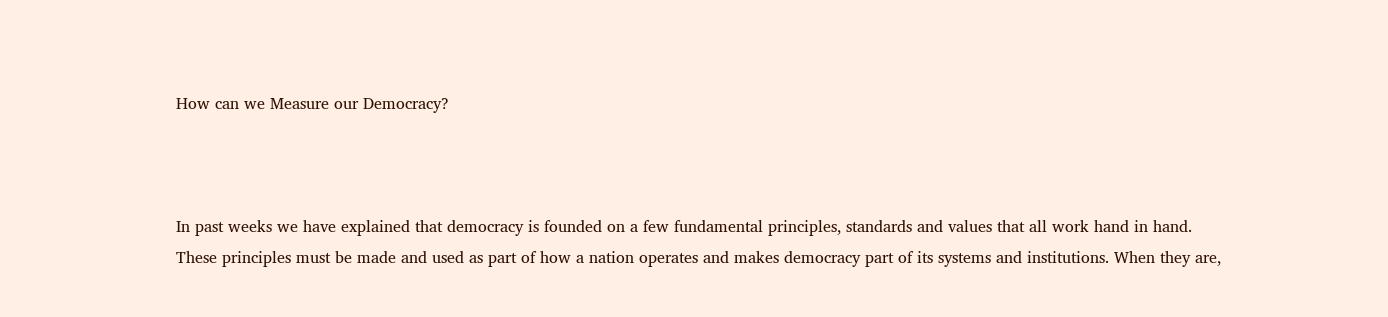How can we Measure our Democracy?



In past weeks we have explained that democracy is founded on a few fundamental principles, standards and values that all work hand in hand. These principles must be made and used as part of how a nation operates and makes democracy part of its systems and institutions. When they are,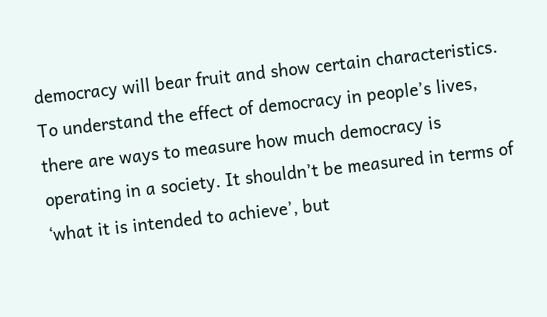democracy will bear fruit and show certain characteristics. To understand the effect of democracy in people’s lives, there are ways to measure how much democracy is operating in a society. It shouldn’t be measured in terms of ‘what it is intended to achieve’, but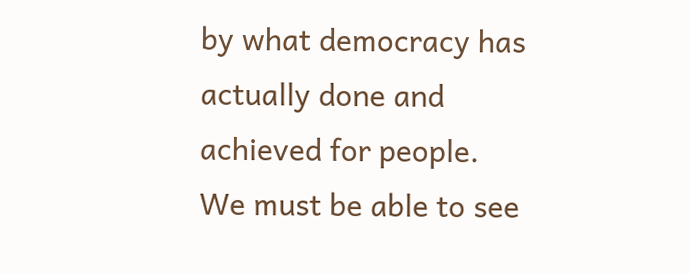by what democracy has actually done and achieved for people. We must be able to see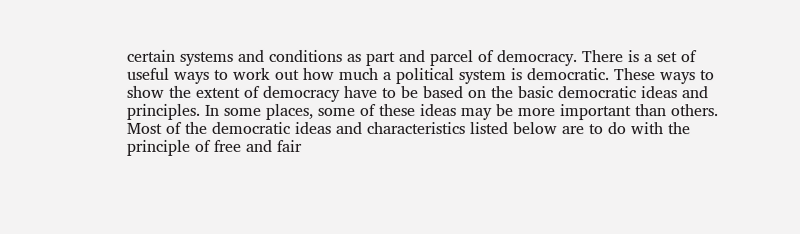certain systems and conditions as part and parcel of democracy. There is a set of useful ways to work out how much a political system is democratic. These ways to show the extent of democracy have to be based on the basic democratic ideas and principles. In some places, some of these ideas may be more important than others. Most of the democratic ideas and characteristics listed below are to do with the principle of free and fair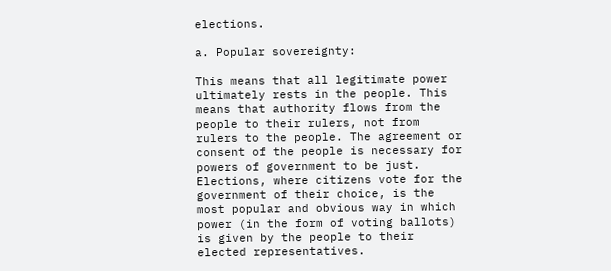elections.

a. Popular sovereignty:

This means that all legitimate power ultimately rests in the people. This means that authority flows from the people to their rulers, not from rulers to the people. The agreement or consent of the people is necessary for powers of government to be just. Elections, where citizens vote for the government of their choice, is the most popular and obvious way in which power (in the form of voting ballots) is given by the people to their elected representatives.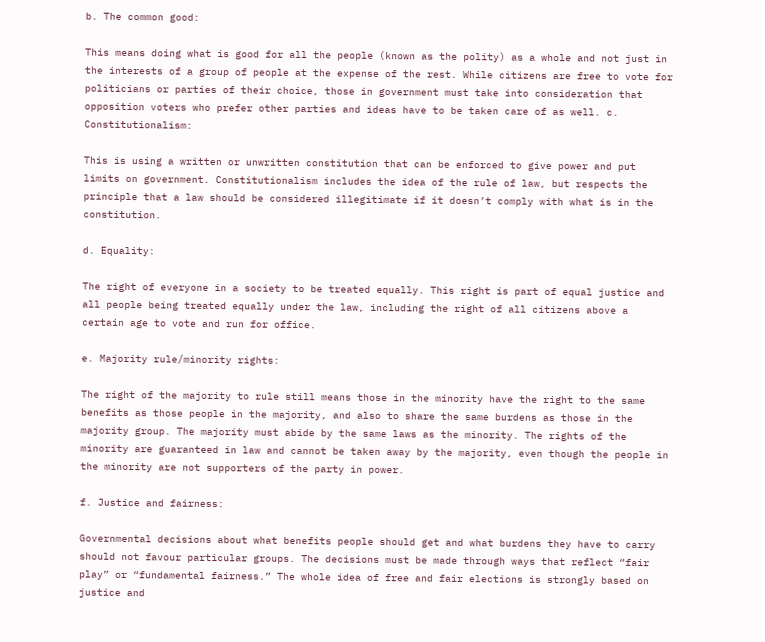b. The common good:

This means doing what is good for all the people (known as the polity) as a whole and not just in the interests of a group of people at the expense of the rest. While citizens are free to vote for politicians or parties of their choice, those in government must take into consideration that opposition voters who prefer other parties and ideas have to be taken care of as well. c. Constitutionalism:

This is using a written or unwritten constitution that can be enforced to give power and put limits on government. Constitutionalism includes the idea of the rule of law, but respects the principle that a law should be considered illegitimate if it doesn’t comply with what is in the constitution.

d. Equality:

The right of everyone in a society to be treated equally. This right is part of equal justice and all people being treated equally under the law, including the right of all citizens above a certain age to vote and run for office.

e. Majority rule/minority rights:

The right of the majority to rule still means those in the minority have the right to the same benefits as those people in the majority, and also to share the same burdens as those in the majority group. The majority must abide by the same laws as the minority. The rights of the minority are guaranteed in law and cannot be taken away by the majority, even though the people in the minority are not supporters of the party in power.

f. Justice and fairness:

Governmental decisions about what benefits people should get and what burdens they have to carry should not favour particular groups. The decisions must be made through ways that reflect “fair play” or “fundamental fairness.” The whole idea of free and fair elections is strongly based on justice and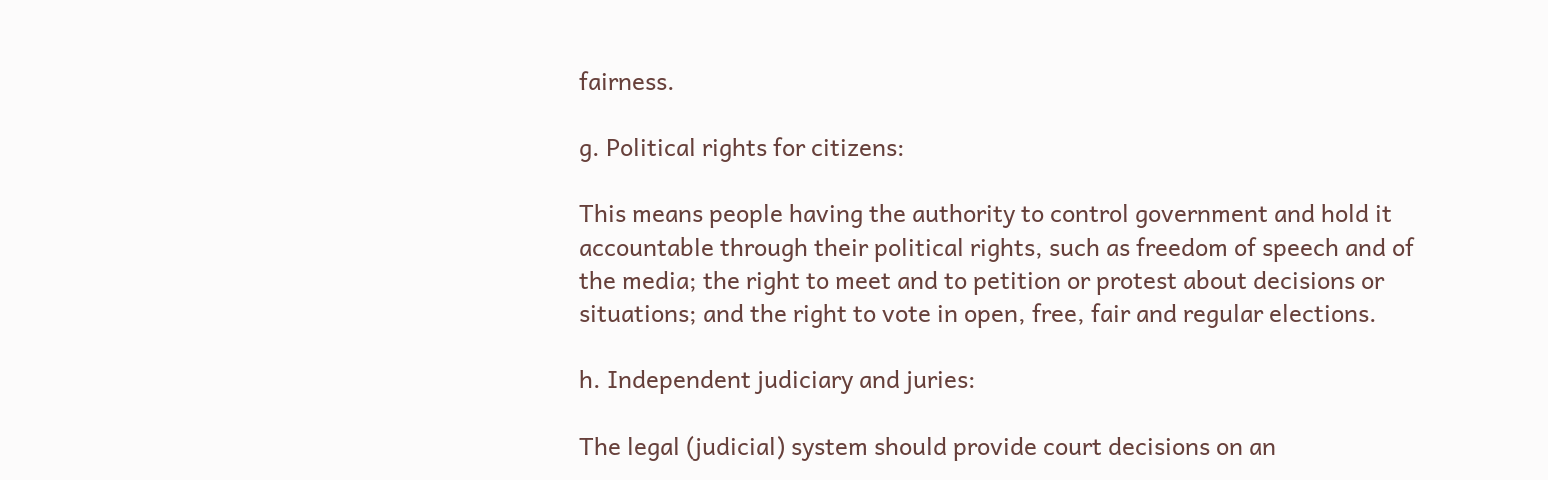fairness.

g. Political rights for citizens:

This means people having the authority to control government and hold it accountable through their political rights, such as freedom of speech and of the media; the right to meet and to petition or protest about decisions or situations; and the right to vote in open, free, fair and regular elections.

h. Independent judiciary and juries:

The legal (judicial) system should provide court decisions on an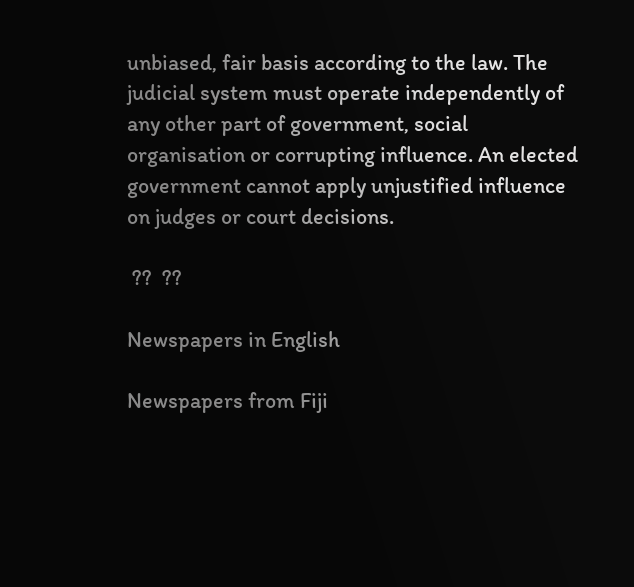unbiased, fair basis according to the law. The judicial system must operate independently of any other part of government, social organisation or corrupting influence. An elected government cannot apply unjustified influence on judges or court decisions.

 ??  ??

Newspapers in English

Newspapers from Fiji